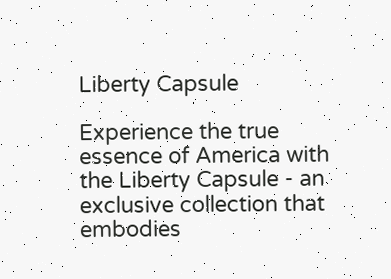Liberty Capsule

Experience the true essence of America with the Liberty Capsule - an exclusive collection that embodies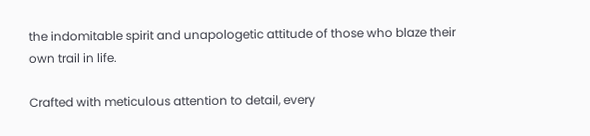the indomitable spirit and unapologetic attitude of those who blaze their own trail in life.

Crafted with meticulous attention to detail, every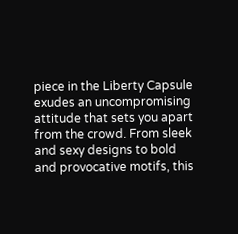piece in the Liberty Capsule exudes an uncompromising attitude that sets you apart from the crowd. From sleek and sexy designs to bold and provocative motifs, this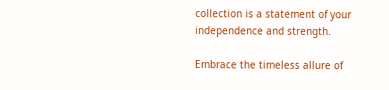collection is a statement of your independence and strength.

Embrace the timeless allure of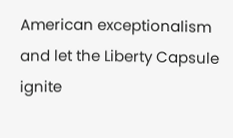American exceptionalism and let the Liberty Capsule ignite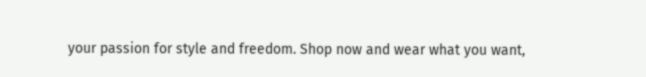your passion for style and freedom. Shop now and wear what you want,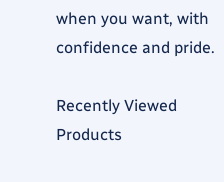when you want, with confidence and pride.

Recently Viewed Products